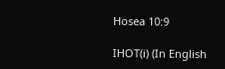Hosea 10:9

IHOT(i) (In English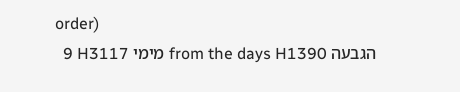order)
  9 H3117 מימי from the days H1390 הגבעה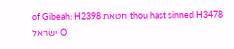of Gibeah: H2398 חטאת thou hast sinned H3478 ישׂראל O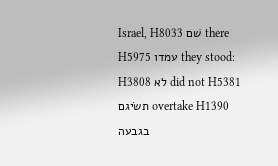Israel, H8033 שׁם there H5975 עמדו they stood: H3808 לא did not H5381 תשׂיגם overtake H1390 בגבעה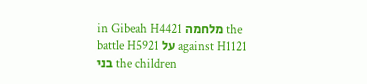in Gibeah H4421 מלחמה the battle H5921 על against H1121 בני the children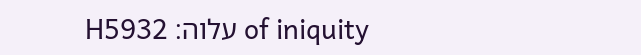H5932 עלוה׃ of iniquity